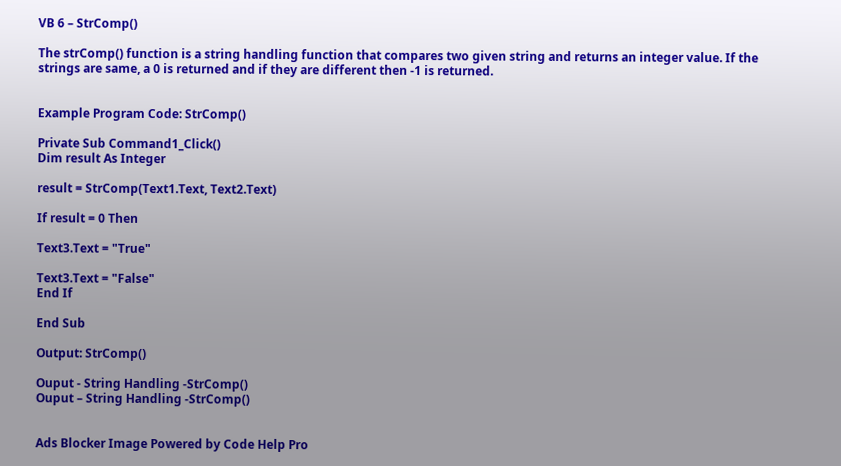VB 6 – StrComp()

The strComp() function is a string handling function that compares two given string and returns an integer value. If the strings are same, a 0 is returned and if they are different then -1 is returned.


Example Program Code: StrComp()

Private Sub Command1_Click()
Dim result As Integer

result = StrComp(Text1.Text, Text2.Text)

If result = 0 Then

Text3.Text = "True"

Text3.Text = "False"
End If

End Sub

Output: StrComp()

Ouput - String Handling -StrComp()
Ouput – String Handling -StrComp()


Ads Blocker Image Powered by Code Help Pro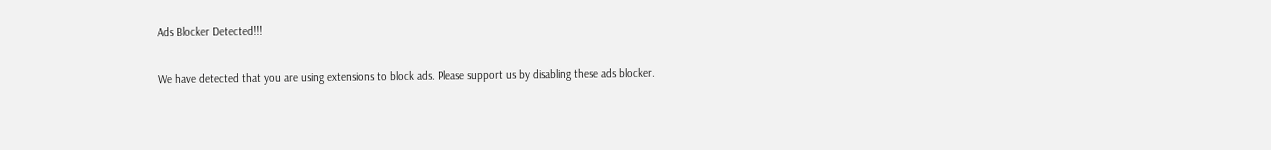Ads Blocker Detected!!!

We have detected that you are using extensions to block ads. Please support us by disabling these ads blocker.